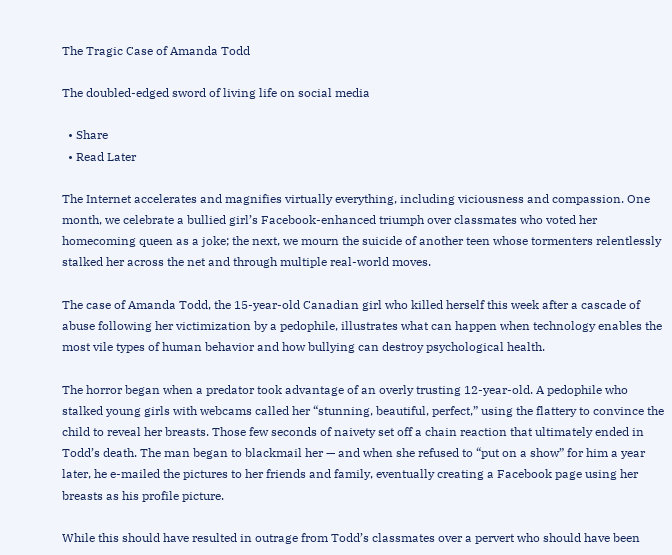The Tragic Case of Amanda Todd

The doubled-edged sword of living life on social media

  • Share
  • Read Later

The Internet accelerates and magnifies virtually everything, including viciousness and compassion. One month, we celebrate a bullied girl’s Facebook-enhanced triumph over classmates who voted her homecoming queen as a joke; the next, we mourn the suicide of another teen whose tormenters relentlessly stalked her across the net and through multiple real-world moves.

The case of Amanda Todd, the 15-year-old Canadian girl who killed herself this week after a cascade of abuse following her victimization by a pedophile, illustrates what can happen when technology enables the most vile types of human behavior and how bullying can destroy psychological health.

The horror began when a predator took advantage of an overly trusting 12-year-old. A pedophile who stalked young girls with webcams called her “stunning, beautiful, perfect,” using the flattery to convince the child to reveal her breasts. Those few seconds of naivety set off a chain reaction that ultimately ended in Todd’s death. The man began to blackmail her — and when she refused to “put on a show” for him a year later, he e-mailed the pictures to her friends and family, eventually creating a Facebook page using her breasts as his profile picture.

While this should have resulted in outrage from Todd’s classmates over a pervert who should have been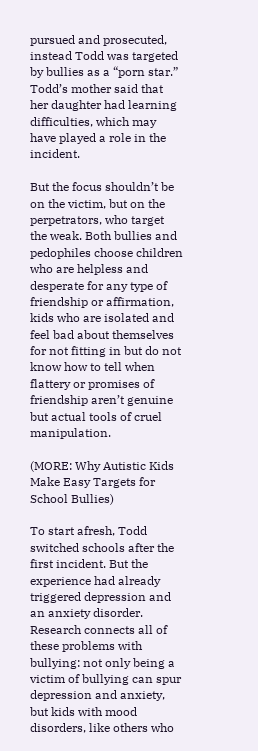pursued and prosecuted, instead Todd was targeted by bullies as a “porn star.” Todd’s mother said that her daughter had learning difficulties, which may have played a role in the incident.

But the focus shouldn’t be on the victim, but on the perpetrators, who target the weak. Both bullies and pedophiles choose children who are helpless and desperate for any type of friendship or affirmation, kids who are isolated and feel bad about themselves for not fitting in but do not know how to tell when flattery or promises of friendship aren’t genuine but actual tools of cruel manipulation.

(MORE: Why Autistic Kids Make Easy Targets for School Bullies)

To start afresh, Todd switched schools after the first incident. But the experience had already triggered depression and an anxiety disorder. Research connects all of these problems with bullying: not only being a victim of bullying can spur depression and anxiety, but kids with mood disorders, like others who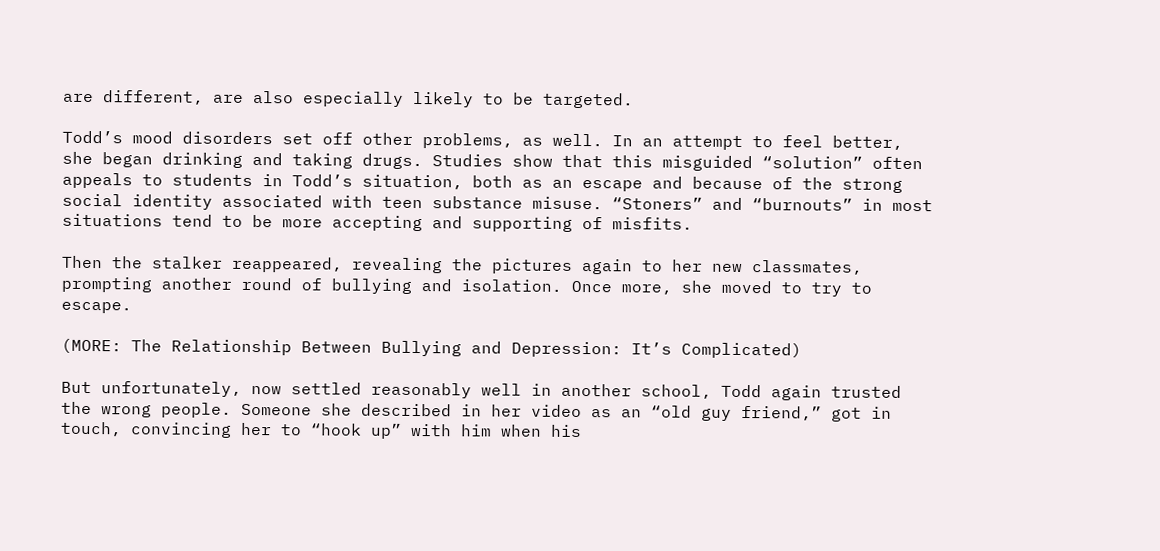are different, are also especially likely to be targeted.

Todd’s mood disorders set off other problems, as well. In an attempt to feel better, she began drinking and taking drugs. Studies show that this misguided “solution” often appeals to students in Todd’s situation, both as an escape and because of the strong social identity associated with teen substance misuse. “Stoners” and “burnouts” in most situations tend to be more accepting and supporting of misfits.

Then the stalker reappeared, revealing the pictures again to her new classmates, prompting another round of bullying and isolation. Once more, she moved to try to escape.

(MORE: The Relationship Between Bullying and Depression: It’s Complicated)

But unfortunately, now settled reasonably well in another school, Todd again trusted the wrong people. Someone she described in her video as an “old guy friend,” got in touch, convincing her to “hook up” with him when his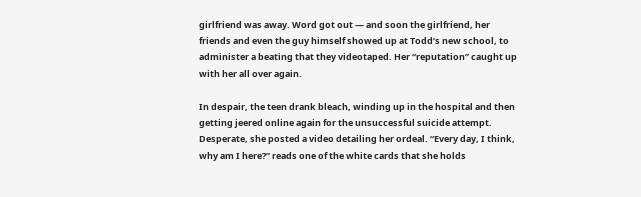girlfriend was away. Word got out — and soon the girlfriend, her friends and even the guy himself showed up at Todd’s new school, to administer a beating that they videotaped. Her “reputation” caught up with her all over again.

In despair, the teen drank bleach, winding up in the hospital and then getting jeered online again for the unsuccessful suicide attempt. Desperate, she posted a video detailing her ordeal. “Every day, I think, why am I here?” reads one of the white cards that she holds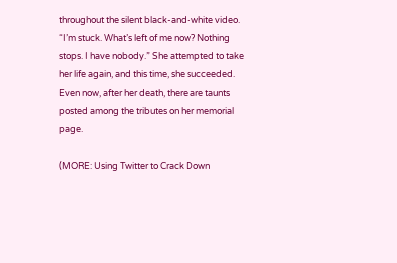throughout the silent black-and-white video. “I’m stuck. What’s left of me now? Nothing stops. I have nobody.” She attempted to take her life again, and this time, she succeeded. Even now, after her death, there are taunts posted among the tributes on her memorial page.

(MORE: Using Twitter to Crack Down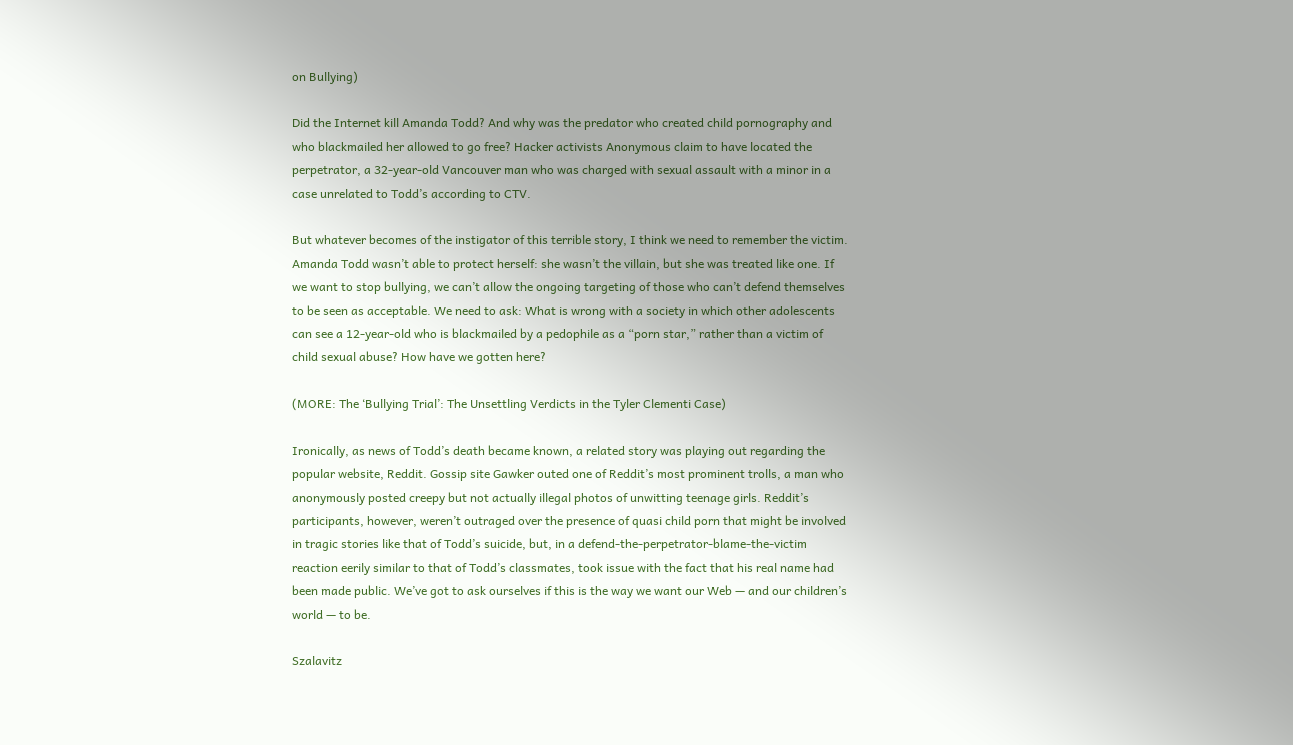on Bullying)

Did the Internet kill Amanda Todd? And why was the predator who created child pornography and who blackmailed her allowed to go free? Hacker activists Anonymous claim to have located the perpetrator, a 32-year-old Vancouver man who was charged with sexual assault with a minor in a case unrelated to Todd’s according to CTV.

But whatever becomes of the instigator of this terrible story, I think we need to remember the victim. Amanda Todd wasn’t able to protect herself: she wasn’t the villain, but she was treated like one. If we want to stop bullying, we can’t allow the ongoing targeting of those who can’t defend themselves to be seen as acceptable. We need to ask: What is wrong with a society in which other adolescents can see a 12-year-old who is blackmailed by a pedophile as a “porn star,” rather than a victim of child sexual abuse? How have we gotten here?

(MORE: The ‘Bullying Trial’: The Unsettling Verdicts in the Tyler Clementi Case)

Ironically, as news of Todd’s death became known, a related story was playing out regarding the popular website, Reddit. Gossip site Gawker outed one of Reddit’s most prominent trolls, a man who anonymously posted creepy but not actually illegal photos of unwitting teenage girls. Reddit’s participants, however, weren’t outraged over the presence of quasi child porn that might be involved in tragic stories like that of Todd’s suicide, but, in a defend-the-perpetrator-blame-the-victim reaction eerily similar to that of Todd’s classmates, took issue with the fact that his real name had been made public. We’ve got to ask ourselves if this is the way we want our Web — and our children’s world — to be.

Szalavitz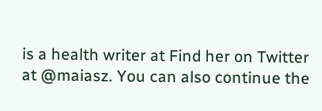is a health writer at Find her on Twitter at @maiasz. You can also continue the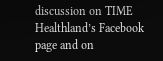discussion on TIME Healthland’s Facebook page and on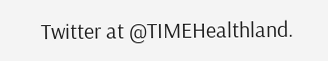Twitter at @TIMEHealthland.